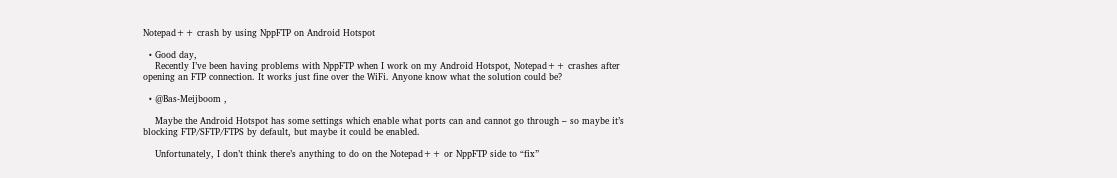Notepad++ crash by using NppFTP on Android Hotspot

  • Good day,
    Recently I’ve been having problems with NppFTP when I work on my Android Hotspot, Notepad++ crashes after opening an FTP connection. It works just fine over the WiFi. Anyone know what the solution could be?

  • @Bas-Meijboom ,

    Maybe the Android Hotspot has some settings which enable what ports can and cannot go through – so maybe it’s blocking FTP/SFTP/FTPS by default, but maybe it could be enabled.

    Unfortunately, I don’t think there’s anything to do on the Notepad++ or NppFTP side to “fix”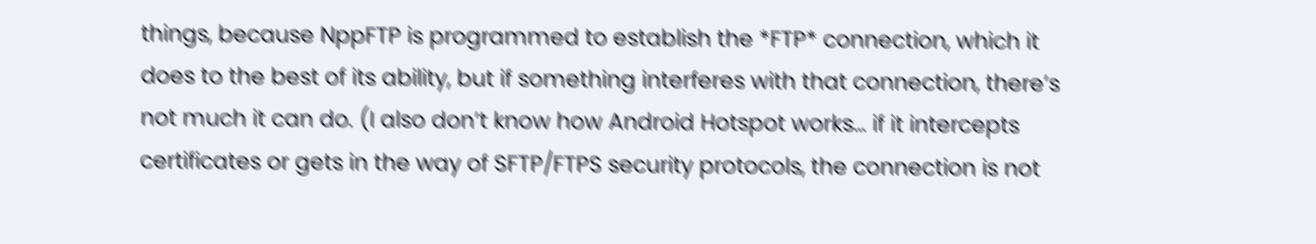things, because NppFTP is programmed to establish the *FTP* connection, which it does to the best of its ability, but if something interferes with that connection, there’s not much it can do. (I also don’t know how Android Hotspot works… if it intercepts certificates or gets in the way of SFTP/FTPS security protocols, the connection is not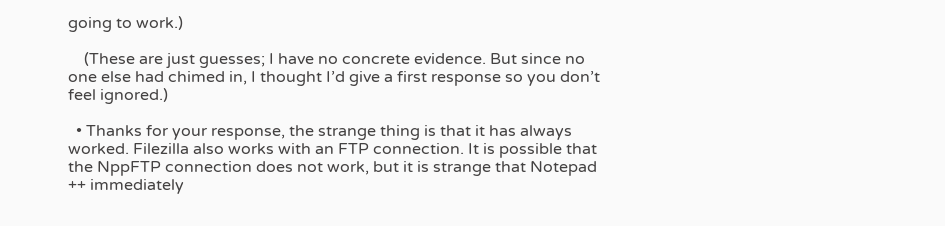going to work.)

    (These are just guesses; I have no concrete evidence. But since no one else had chimed in, I thought I’d give a first response so you don’t feel ignored.)

  • Thanks for your response, the strange thing is that it has always worked. Filezilla also works with an FTP connection. It is possible that the NppFTP connection does not work, but it is strange that Notepad ++ immediately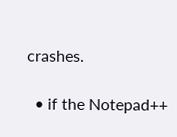crashes.

  • if the Notepad++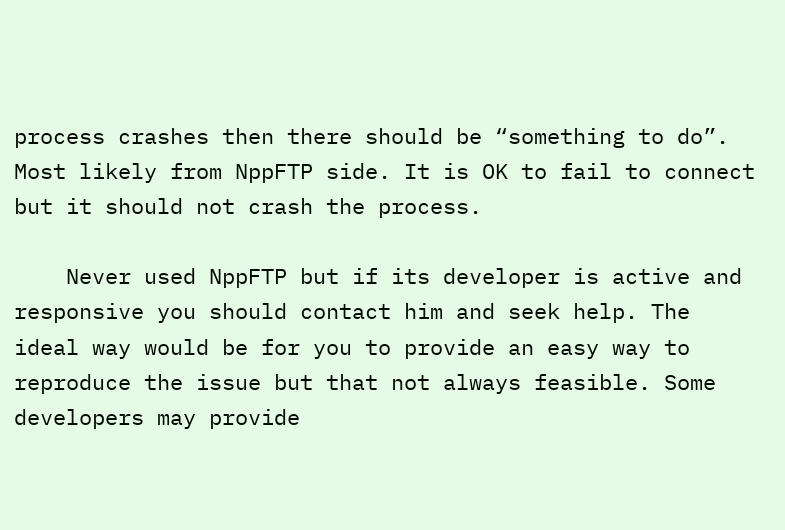process crashes then there should be “something to do”. Most likely from NppFTP side. It is OK to fail to connect but it should not crash the process.

    Never used NppFTP but if its developer is active and responsive you should contact him and seek help. The ideal way would be for you to provide an easy way to reproduce the issue but that not always feasible. Some developers may provide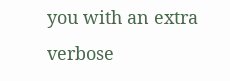you with an extra verbose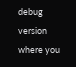debug version where you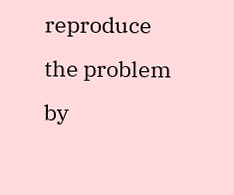reproduce the problem by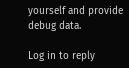yourself and provide debug data.

Log in to reply